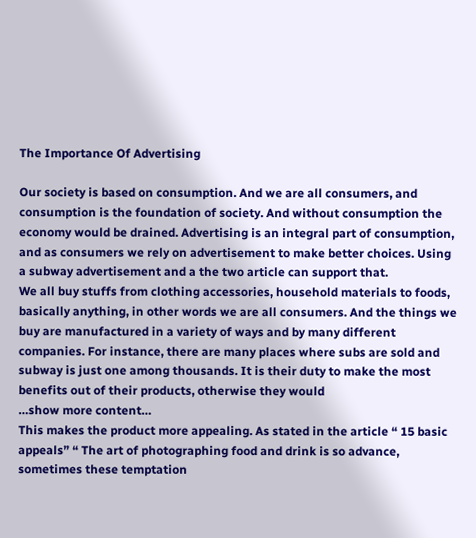The Importance Of Advertising

Our society is based on consumption. And we are all consumers, and consumption is the foundation of society. And without consumption the economy would be drained. Advertising is an integral part of consumption, and as consumers we rely on advertisement to make better choices. Using a subway advertisement and a the two article can support that.
We all buy stuffs from clothing accessories, household materials to foods, basically anything, in other words we are all consumers. And the things we buy are manufactured in a variety of ways and by many different companies. For instance, there are many places where subs are sold and subway is just one among thousands. It is their duty to make the most benefits out of their products, otherwise they would
…show more content…
This makes the product more appealing. As stated in the article “ 15 basic appeals” “ The art of photographing food and drink is so advance, sometimes these temptation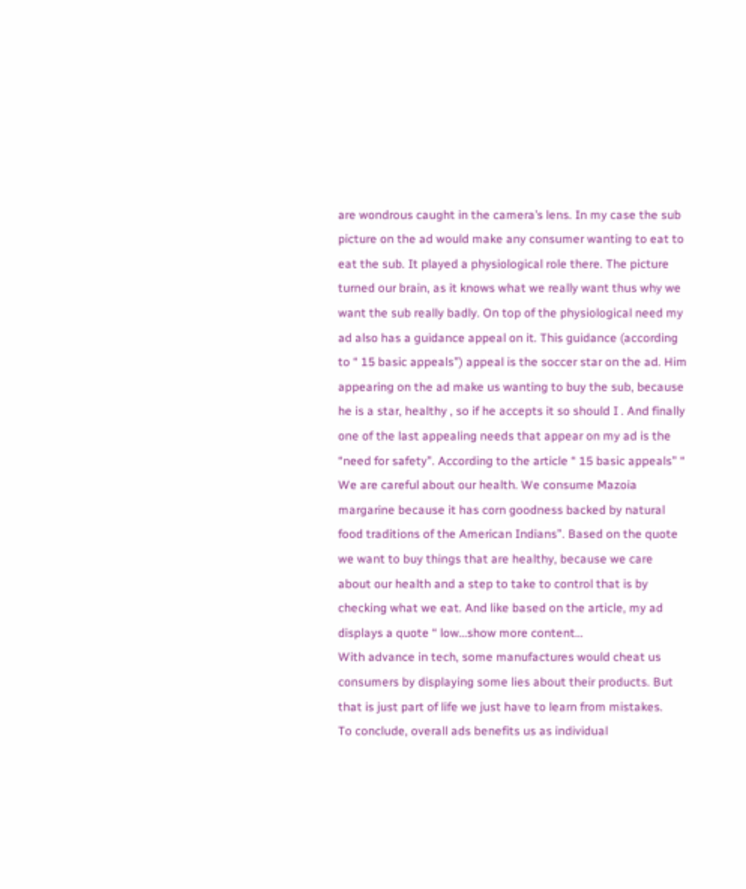are wondrous caught in the camera’s lens. In my case the sub picture on the ad would make any consumer wanting to eat to eat the sub. It played a physiological role there. The picture turned our brain, as it knows what we really want thus why we want the sub really badly. On top of the physiological need my ad also has a guidance appeal on it. This guidance (according to “ 15 basic appeals”) appeal is the soccer star on the ad. Him appearing on the ad make us wanting to buy the sub, because he is a star, healthy , so if he accepts it so should I . And finally one of the last appealing needs that appear on my ad is the “need for safety”. According to the article “ 15 basic appeals” “ We are careful about our health. We consume Mazoia margarine because it has corn goodness backed by natural food traditions of the American Indians”. Based on the quote we want to buy things that are healthy, because we care about our health and a step to take to control that is by checking what we eat. And like based on the article, my ad displays a quote “ low…show more content…
With advance in tech, some manufactures would cheat us consumers by displaying some lies about their products. But that is just part of life we just have to learn from mistakes.
To conclude, overall ads benefits us as individual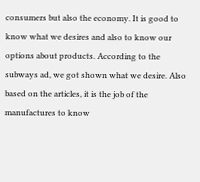consumers but also the economy. It is good to know what we desires and also to know our options about products. According to the subways ad, we got shown what we desire. Also based on the articles, it is the job of the manufactures to know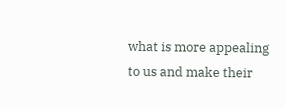what is more appealing to us and make their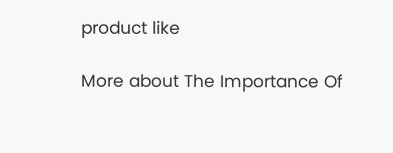product like

More about The Importance Of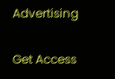Advertising

Get Access